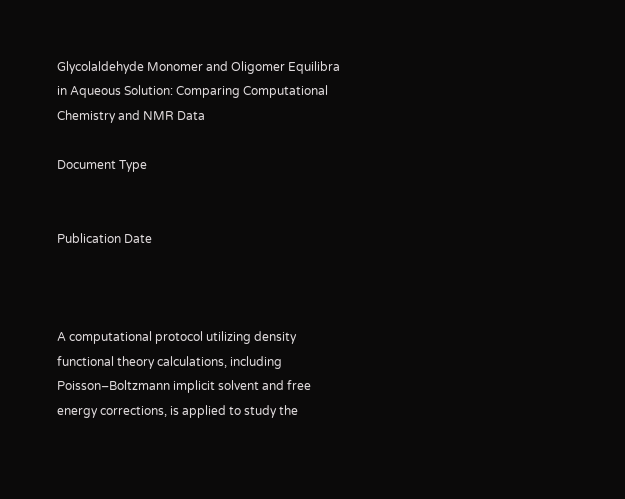Glycolaldehyde Monomer and Oligomer Equilibra in Aqueous Solution: Comparing Computational Chemistry and NMR Data

Document Type


Publication Date



A computational protocol utilizing density functional theory calculations, including Poisson–Boltzmann implicit solvent and free energy corrections, is applied to study the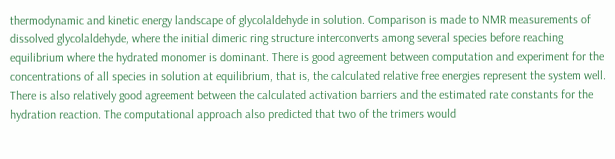thermodynamic and kinetic energy landscape of glycolaldehyde in solution. Comparison is made to NMR measurements of dissolved glycolaldehyde, where the initial dimeric ring structure interconverts among several species before reaching equilibrium where the hydrated monomer is dominant. There is good agreement between computation and experiment for the concentrations of all species in solution at equilibrium, that is, the calculated relative free energies represent the system well. There is also relatively good agreement between the calculated activation barriers and the estimated rate constants for the hydration reaction. The computational approach also predicted that two of the trimers would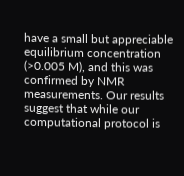have a small but appreciable equilibrium concentration (>0.005 M), and this was confirmed by NMR measurements. Our results suggest that while our computational protocol is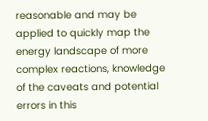reasonable and may be applied to quickly map the energy landscape of more complex reactions, knowledge of the caveats and potential errors in this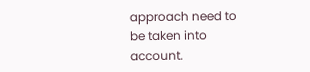approach need to be taken into account.